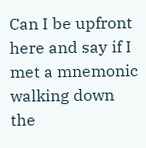Can I be upfront here and say if I met a mnemonic walking down the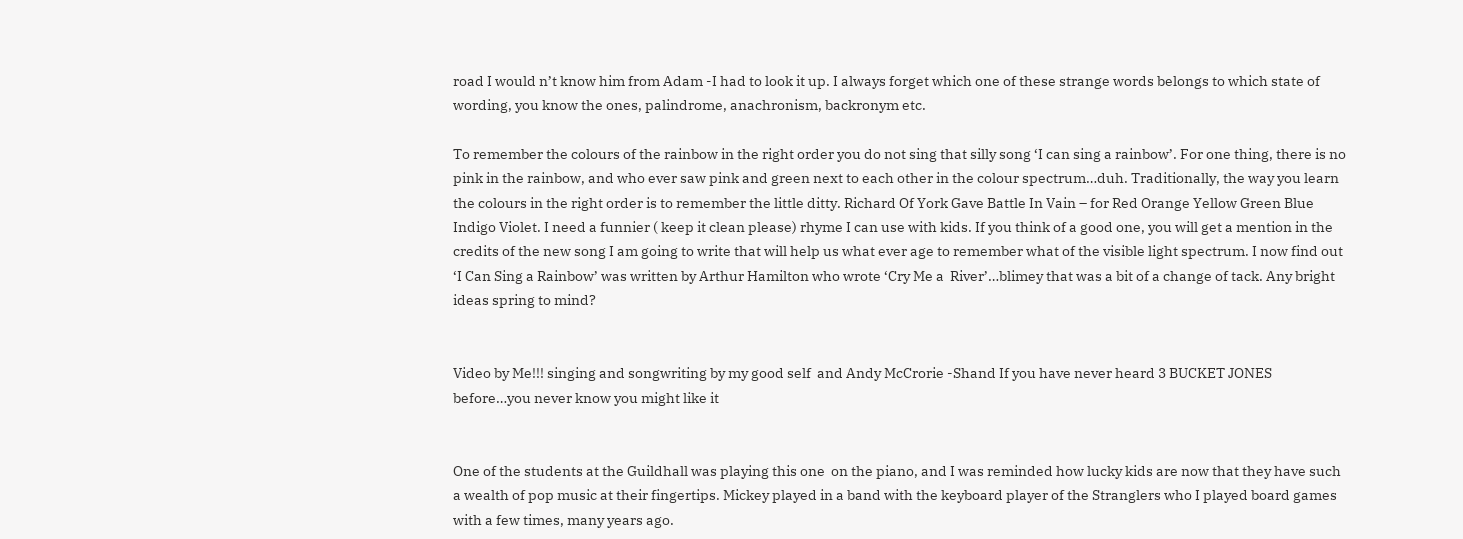road I would n’t know him from Adam -I had to look it up. I always forget which one of these strange words belongs to which state of wording, you know the ones, palindrome, anachronism, backronym etc.

To remember the colours of the rainbow in the right order you do not sing that silly song ‘I can sing a rainbow’. For one thing, there is no pink in the rainbow, and who ever saw pink and green next to each other in the colour spectrum…duh. Traditionally, the way you learn the colours in the right order is to remember the little ditty. Richard Of York Gave Battle In Vain – for Red Orange Yellow Green Blue Indigo Violet. I need a funnier ( keep it clean please) rhyme I can use with kids. If you think of a good one, you will get a mention in the credits of the new song I am going to write that will help us what ever age to remember what of the visible light spectrum. I now find out ‘I Can Sing a Rainbow’ was written by Arthur Hamilton who wrote ‘Cry Me a  River’…blimey that was a bit of a change of tack. Any bright ideas spring to mind?


Video by Me!!! singing and songwriting by my good self  and Andy McCrorie -Shand If you have never heard 3 BUCKET JONES before…you never know you might like it


One of the students at the Guildhall was playing this one  on the piano, and I was reminded how lucky kids are now that they have such a wealth of pop music at their fingertips. Mickey played in a band with the keyboard player of the Stranglers who I played board games with a few times, many years ago.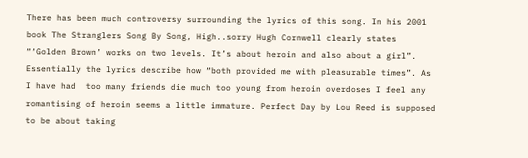There has been much controversy surrounding the lyrics of this song. In his 2001 book The Stranglers Song By Song, High..sorry Hugh Cornwell clearly states “‘Golden Brown’ works on two levels. It’s about heroin and also about a girl”. Essentially the lyrics describe how “both provided me with pleasurable times”. As I have had  too many friends die much too young from heroin overdoses I feel any romantising of heroin seems a little immature. Perfect Day by Lou Reed is supposed to be about taking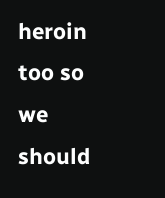heroin too so we should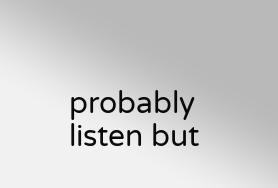probably  listen but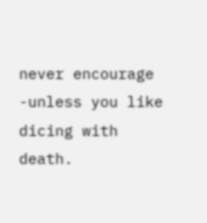never encourage -unless you like dicing with death.